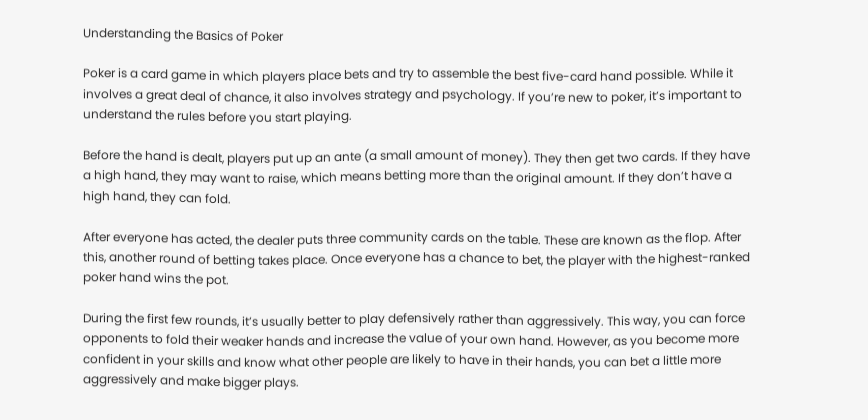Understanding the Basics of Poker

Poker is a card game in which players place bets and try to assemble the best five-card hand possible. While it involves a great deal of chance, it also involves strategy and psychology. If you’re new to poker, it’s important to understand the rules before you start playing.

Before the hand is dealt, players put up an ante (a small amount of money). They then get two cards. If they have a high hand, they may want to raise, which means betting more than the original amount. If they don’t have a high hand, they can fold.

After everyone has acted, the dealer puts three community cards on the table. These are known as the flop. After this, another round of betting takes place. Once everyone has a chance to bet, the player with the highest-ranked poker hand wins the pot.

During the first few rounds, it’s usually better to play defensively rather than aggressively. This way, you can force opponents to fold their weaker hands and increase the value of your own hand. However, as you become more confident in your skills and know what other people are likely to have in their hands, you can bet a little more aggressively and make bigger plays.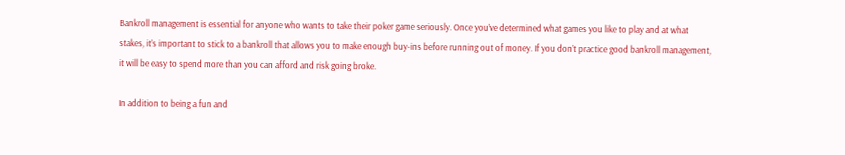Bankroll management is essential for anyone who wants to take their poker game seriously. Once you’ve determined what games you like to play and at what stakes, it’s important to stick to a bankroll that allows you to make enough buy-ins before running out of money. If you don’t practice good bankroll management, it will be easy to spend more than you can afford and risk going broke.

In addition to being a fun and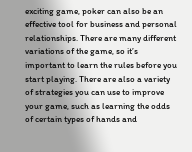exciting game, poker can also be an effective tool for business and personal relationships. There are many different variations of the game, so it’s important to learn the rules before you start playing. There are also a variety of strategies you can use to improve your game, such as learning the odds of certain types of hands and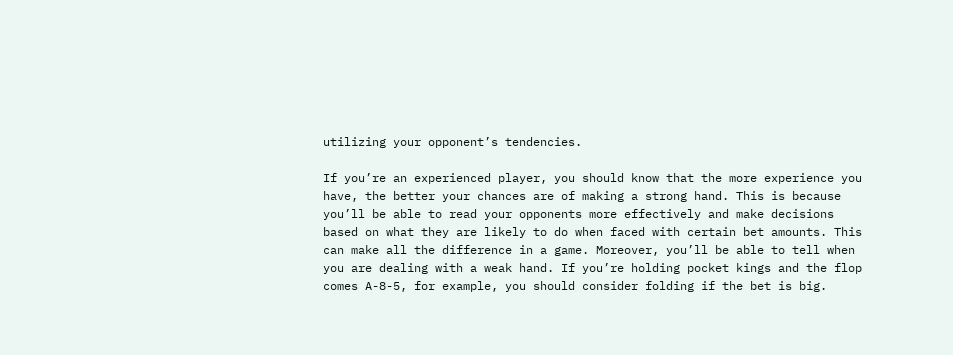utilizing your opponent’s tendencies.

If you’re an experienced player, you should know that the more experience you have, the better your chances are of making a strong hand. This is because you’ll be able to read your opponents more effectively and make decisions based on what they are likely to do when faced with certain bet amounts. This can make all the difference in a game. Moreover, you’ll be able to tell when you are dealing with a weak hand. If you’re holding pocket kings and the flop comes A-8-5, for example, you should consider folding if the bet is big.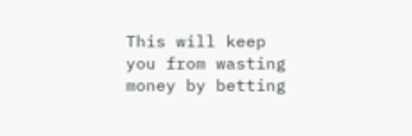This will keep you from wasting money by betting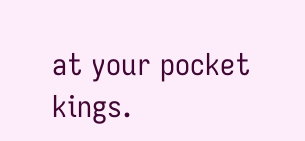at your pocket kings.